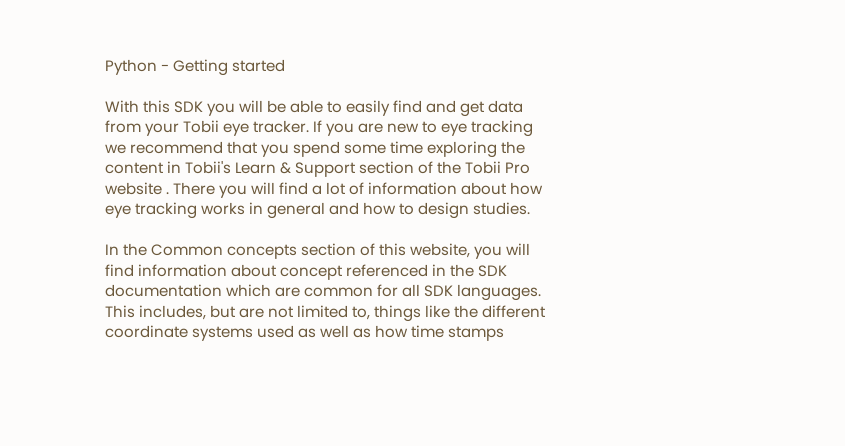Python - Getting started

With this SDK you will be able to easily find and get data from your Tobii eye tracker. If you are new to eye tracking we recommend that you spend some time exploring the content in Tobii's Learn & Support section of the Tobii Pro website . There you will find a lot of information about how eye tracking works in general and how to design studies.

In the Common concepts section of this website, you will find information about concept referenced in the SDK documentation which are common for all SDK languages. This includes, but are not limited to, things like the different coordinate systems used as well as how time stamps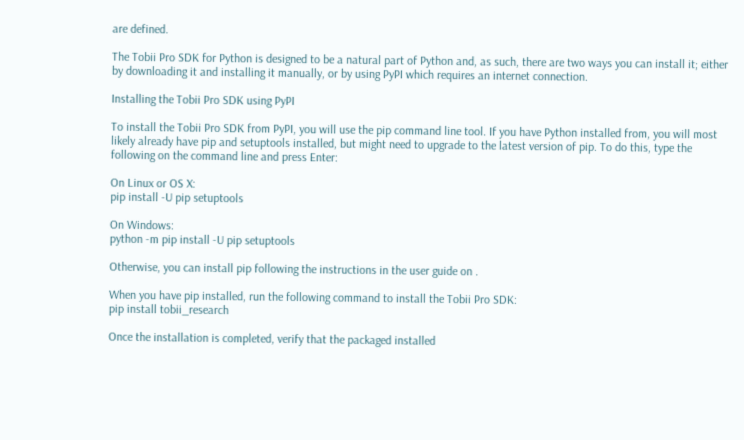are defined.

The Tobii Pro SDK for Python is designed to be a natural part of Python and, as such, there are two ways you can install it; either by downloading it and installing it manually, or by using PyPI which requires an internet connection.

Installing the Tobii Pro SDK using PyPI

To install the Tobii Pro SDK from PyPI, you will use the pip command line tool. If you have Python installed from, you will most likely already have pip and setuptools installed, but might need to upgrade to the latest version of pip. To do this, type the following on the command line and press Enter:

On Linux or OS X:
pip install -U pip setuptools

On Windows:
python -m pip install -U pip setuptools

Otherwise, you can install pip following the instructions in the user guide on .

When you have pip installed, run the following command to install the Tobii Pro SDK:
pip install tobii_research

Once the installation is completed, verify that the packaged installed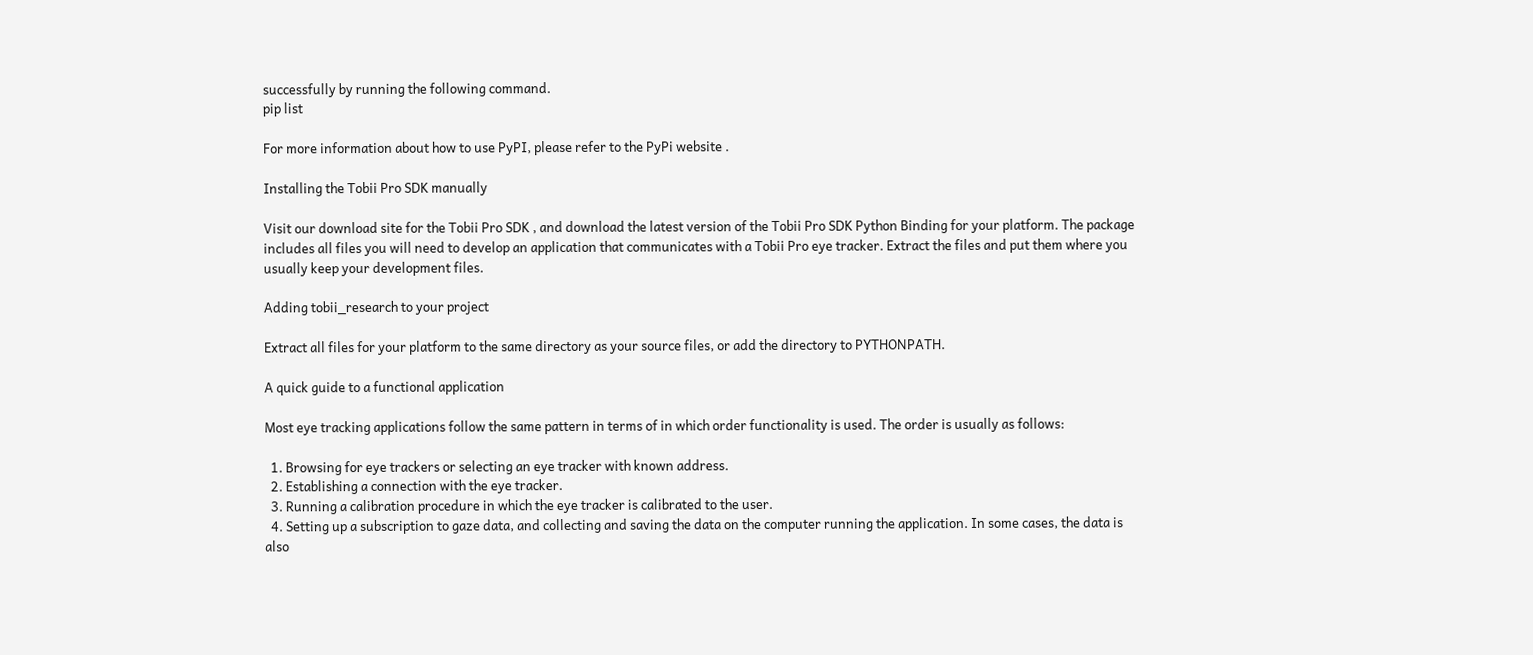successfully by running the following command.
pip list

For more information about how to use PyPI, please refer to the PyPi website .

Installing the Tobii Pro SDK manually

Visit our download site for the Tobii Pro SDK , and download the latest version of the Tobii Pro SDK Python Binding for your platform. The package includes all files you will need to develop an application that communicates with a Tobii Pro eye tracker. Extract the files and put them where you usually keep your development files.

Adding tobii_research to your project

Extract all files for your platform to the same directory as your source files, or add the directory to PYTHONPATH.

A quick guide to a functional application

Most eye tracking applications follow the same pattern in terms of in which order functionality is used. The order is usually as follows:

  1. Browsing for eye trackers or selecting an eye tracker with known address.
  2. Establishing a connection with the eye tracker.
  3. Running a calibration procedure in which the eye tracker is calibrated to the user.
  4. Setting up a subscription to gaze data, and collecting and saving the data on the computer running the application. In some cases, the data is also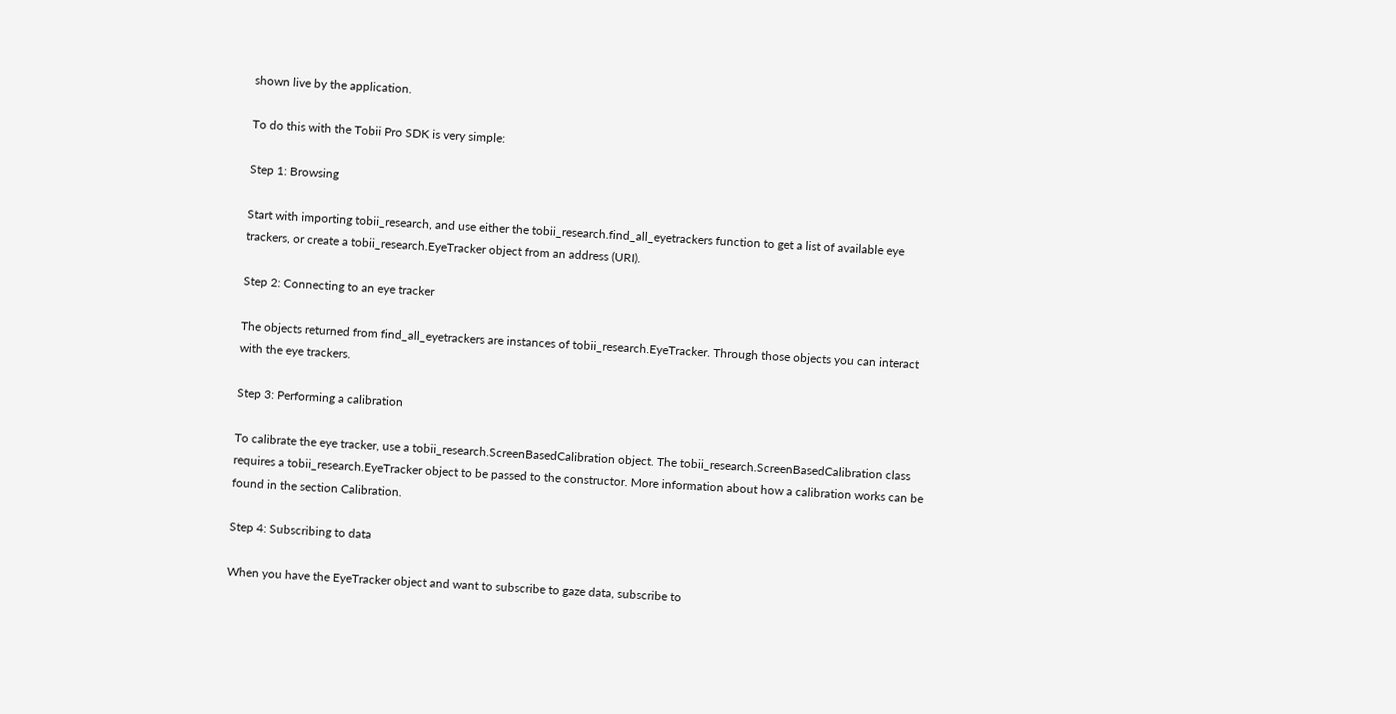shown live by the application.

To do this with the Tobii Pro SDK is very simple:

Step 1: Browsing

Start with importing tobii_research, and use either the tobii_research.find_all_eyetrackers function to get a list of available eye trackers, or create a tobii_research.EyeTracker object from an address (URI).

Step 2: Connecting to an eye tracker

The objects returned from find_all_eyetrackers are instances of tobii_research.EyeTracker. Through those objects you can interact with the eye trackers.

Step 3: Performing a calibration

To calibrate the eye tracker, use a tobii_research.ScreenBasedCalibration object. The tobii_research.ScreenBasedCalibration class requires a tobii_research.EyeTracker object to be passed to the constructor. More information about how a calibration works can be found in the section Calibration.

Step 4: Subscribing to data

When you have the EyeTracker object and want to subscribe to gaze data, subscribe to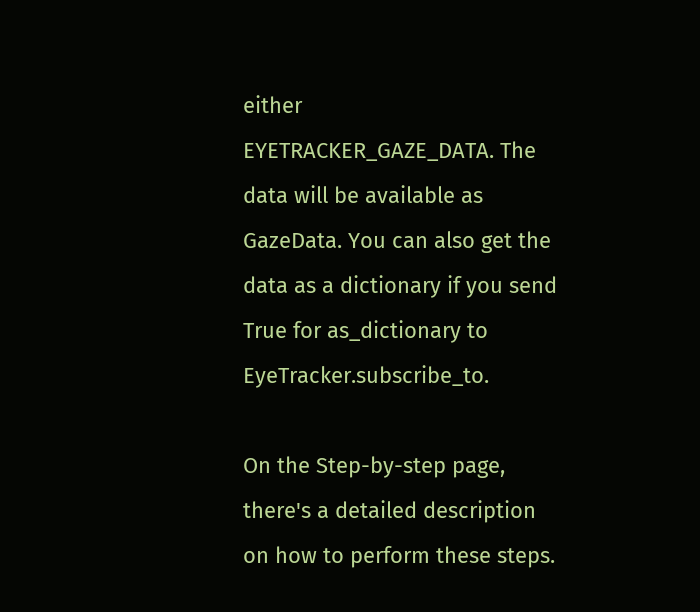either EYETRACKER_GAZE_DATA. The data will be available as GazeData. You can also get the data as a dictionary if you send True for as_dictionary to EyeTracker.subscribe_to.

On the Step-by-step page, there's a detailed description on how to perform these steps.